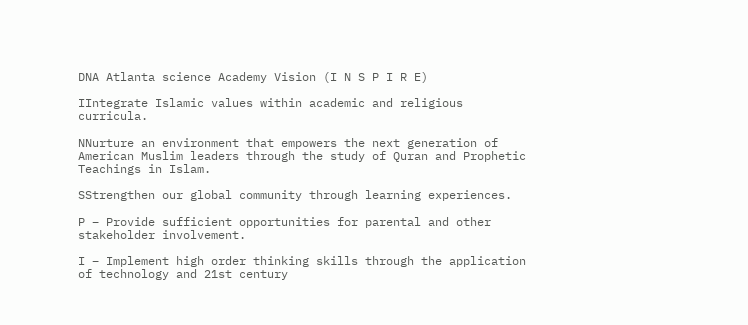DNA Atlanta science Academy Vision (I N S P I R E)

IIntegrate Islamic values within academic and religious curricula.

NNurture an environment that empowers the next generation of American Muslim leaders through the study of Quran and Prophetic Teachings in Islam.

SStrengthen our global community through learning experiences.

P – Provide sufficient opportunities for parental and other stakeholder involvement.

I – Implement high order thinking skills through the application of technology and 21st century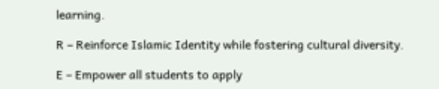learning.

R – Reinforce Islamic Identity while fostering cultural diversity.

E – Empower all students to apply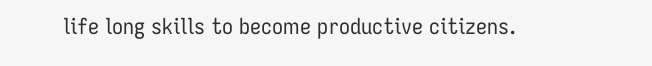life long skills to become productive citizens.